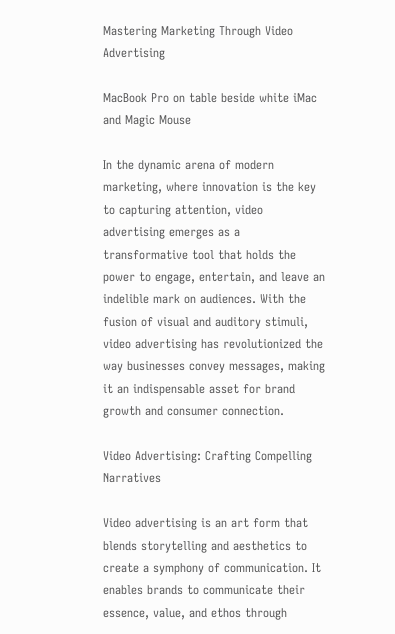Mastering Marketing Through Video Advertising

MacBook Pro on table beside white iMac and Magic Mouse

In the dynamic arena of modern marketing, where innovation is the key to capturing attention, video advertising emerges as a transformative tool that holds the power to engage, entertain, and leave an indelible mark on audiences. With the fusion of visual and auditory stimuli, video advertising has revolutionized the way businesses convey messages, making it an indispensable asset for brand growth and consumer connection.

Video Advertising: Crafting Compelling Narratives

Video advertising is an art form that blends storytelling and aesthetics to create a symphony of communication. It enables brands to communicate their essence, value, and ethos through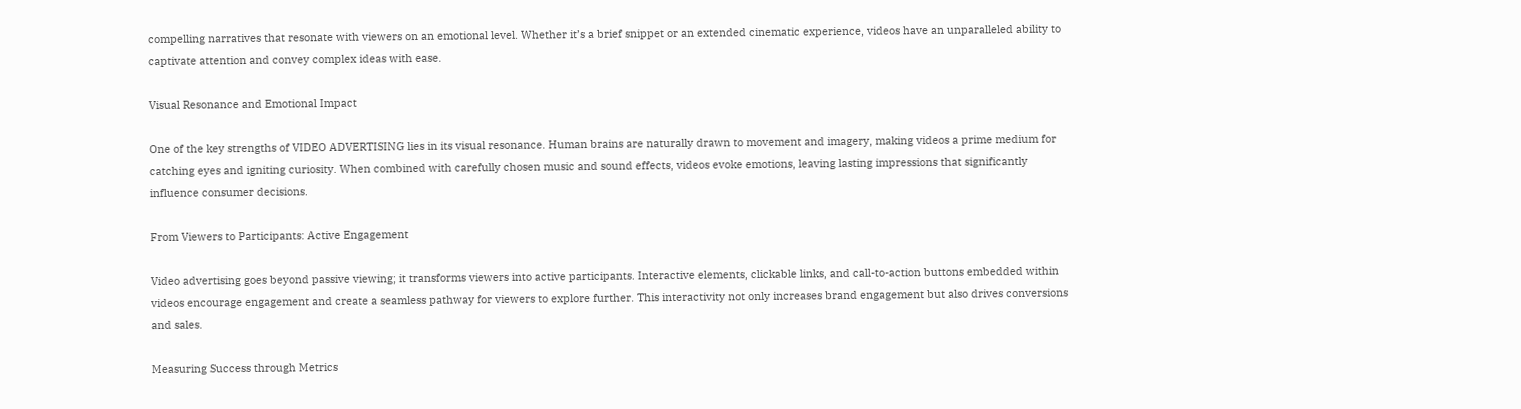compelling narratives that resonate with viewers on an emotional level. Whether it’s a brief snippet or an extended cinematic experience, videos have an unparalleled ability to captivate attention and convey complex ideas with ease.

Visual Resonance and Emotional Impact

One of the key strengths of VIDEO ADVERTISING lies in its visual resonance. Human brains are naturally drawn to movement and imagery, making videos a prime medium for catching eyes and igniting curiosity. When combined with carefully chosen music and sound effects, videos evoke emotions, leaving lasting impressions that significantly influence consumer decisions.

From Viewers to Participants: Active Engagement

Video advertising goes beyond passive viewing; it transforms viewers into active participants. Interactive elements, clickable links, and call-to-action buttons embedded within videos encourage engagement and create a seamless pathway for viewers to explore further. This interactivity not only increases brand engagement but also drives conversions and sales.

Measuring Success through Metrics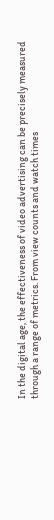In the digital age, the effectiveness of video advertising can be precisely measured through a range of metrics. From view counts and watch times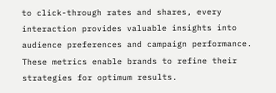to click-through rates and shares, every interaction provides valuable insights into audience preferences and campaign performance. These metrics enable brands to refine their strategies for optimum results.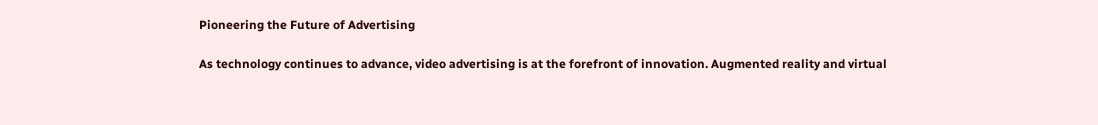Pioneering the Future of Advertising

As technology continues to advance, video advertising is at the forefront of innovation. Augmented reality and virtual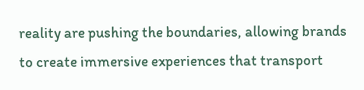reality are pushing the boundaries, allowing brands to create immersive experiences that transport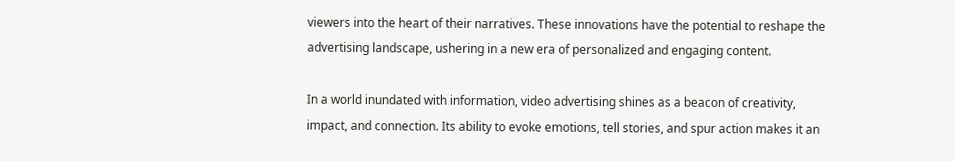viewers into the heart of their narratives. These innovations have the potential to reshape the advertising landscape, ushering in a new era of personalized and engaging content.

In a world inundated with information, video advertising shines as a beacon of creativity, impact, and connection. Its ability to evoke emotions, tell stories, and spur action makes it an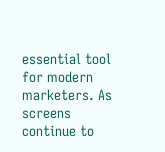essential tool for modern marketers. As screens continue to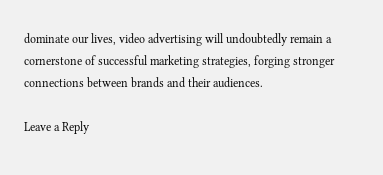dominate our lives, video advertising will undoubtedly remain a cornerstone of successful marketing strategies, forging stronger connections between brands and their audiences.

Leave a Reply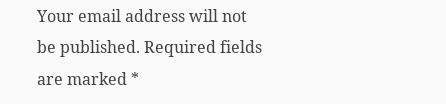Your email address will not be published. Required fields are marked *